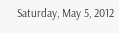Saturday, May 5, 2012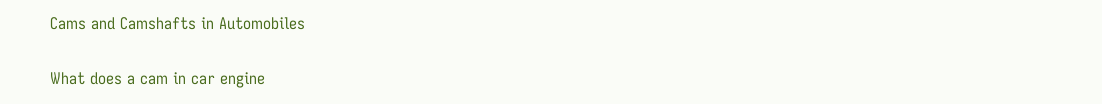Cams and Camshafts in Automobiles

What does a cam in car engine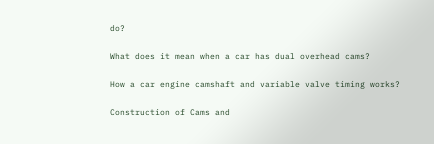do?

What does it mean when a car has dual overhead cams?

How a car engine camshaft and variable valve timing works?

Construction of Cams and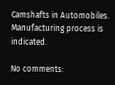Camshafts in Automobiles. Manufacturing process is indicated.

No comments: